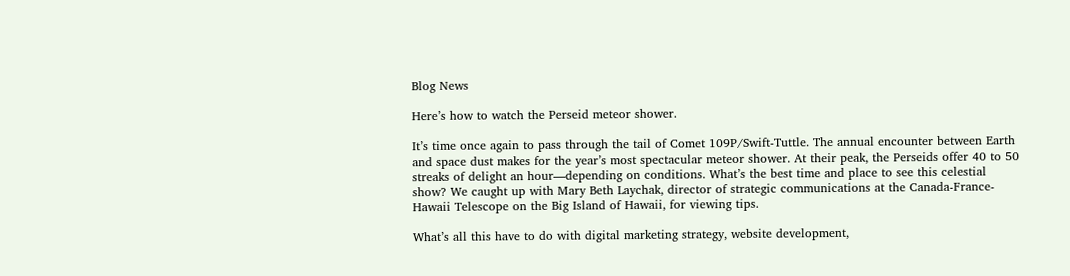Blog News

Here’s how to watch the Perseid meteor shower.

It’s time once again to pass through the tail of Comet 109P/Swift-Tuttle. The annual encounter between Earth and space dust makes for the year’s most spectacular meteor shower. At their peak, the Perseids offer 40 to 50 streaks of delight an hour—depending on conditions. What’s the best time and place to see this celestial show? We caught up with Mary Beth Laychak, director of strategic communications at the Canada-France-Hawaii Telescope on the Big Island of Hawaii, for viewing tips.

What’s all this have to do with digital marketing strategy, website development,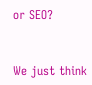or SEO?


We just think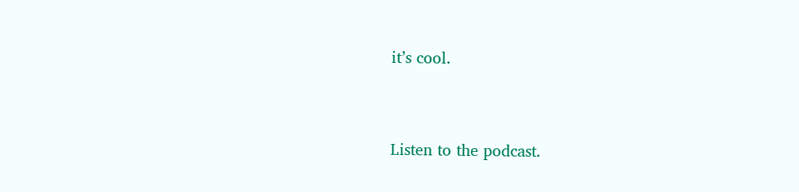it’s cool.


Listen to the podcast.